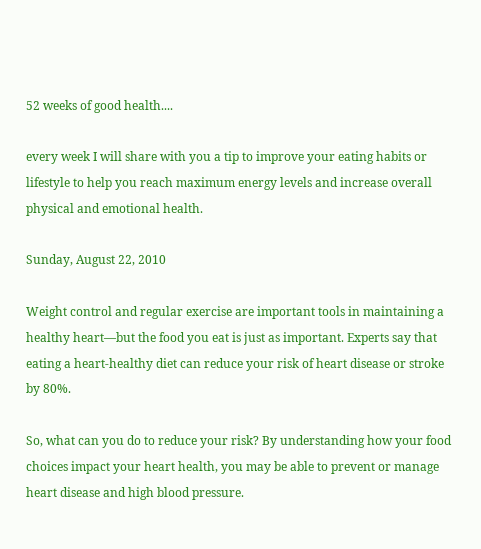52 weeks of good health....

every week I will share with you a tip to improve your eating habits or lifestyle to help you reach maximum energy levels and increase overall physical and emotional health.

Sunday, August 22, 2010

Weight control and regular exercise are important tools in maintaining a healthy heart—but the food you eat is just as important. Experts say that eating a heart-healthy diet can reduce your risk of heart disease or stroke by 80%.

So, what can you do to reduce your risk? By understanding how your food choices impact your heart health, you may be able to prevent or manage heart disease and high blood pressure.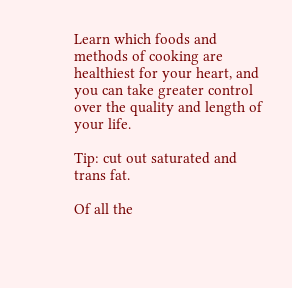Learn which foods and methods of cooking are healthiest for your heart, and you can take greater control over the quality and length of your life.

Tip: cut out saturated and trans fat.

Of all the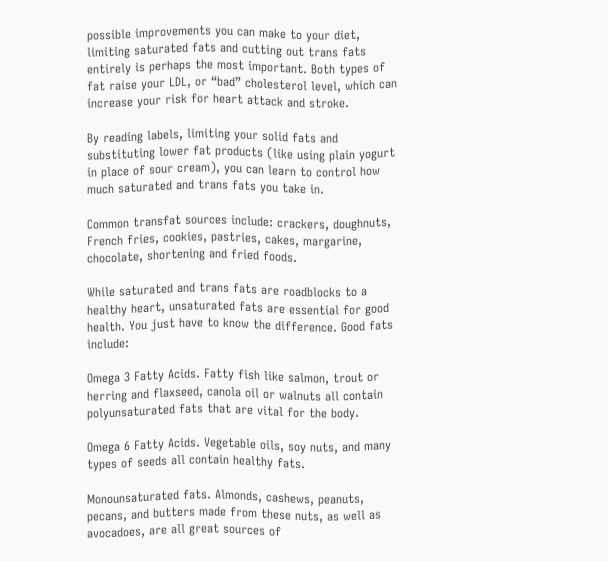possible improvements you can make to your diet, limiting saturated fats and cutting out trans fats entirely is perhaps the most important. Both types of fat raise your LDL, or “bad” cholesterol level, which can increase your risk for heart attack and stroke.

By reading labels, limiting your solid fats and substituting lower fat products (like using plain yogurt in place of sour cream), you can learn to control how much saturated and trans fats you take in.

Common transfat sources include: crackers, doughnuts, French fries, cookies, pastries, cakes, margarine, chocolate, shortening and fried foods.

While saturated and trans fats are roadblocks to a healthy heart, unsaturated fats are essential for good health. You just have to know the difference. Good fats include:

Omega 3 Fatty Acids. Fatty fish like salmon, trout or herring and flaxseed, canola oil or walnuts all contain polyunsaturated fats that are vital for the body.

Omega 6 Fatty Acids. Vegetable oils, soy nuts, and many types of seeds all contain healthy fats.

Monounsaturated fats. Almonds, cashews, peanuts, pecans, and butters made from these nuts, as well as avocadoes, are all great sources of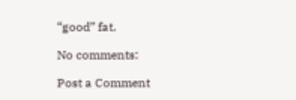“good” fat.

No comments:

Post a Comment